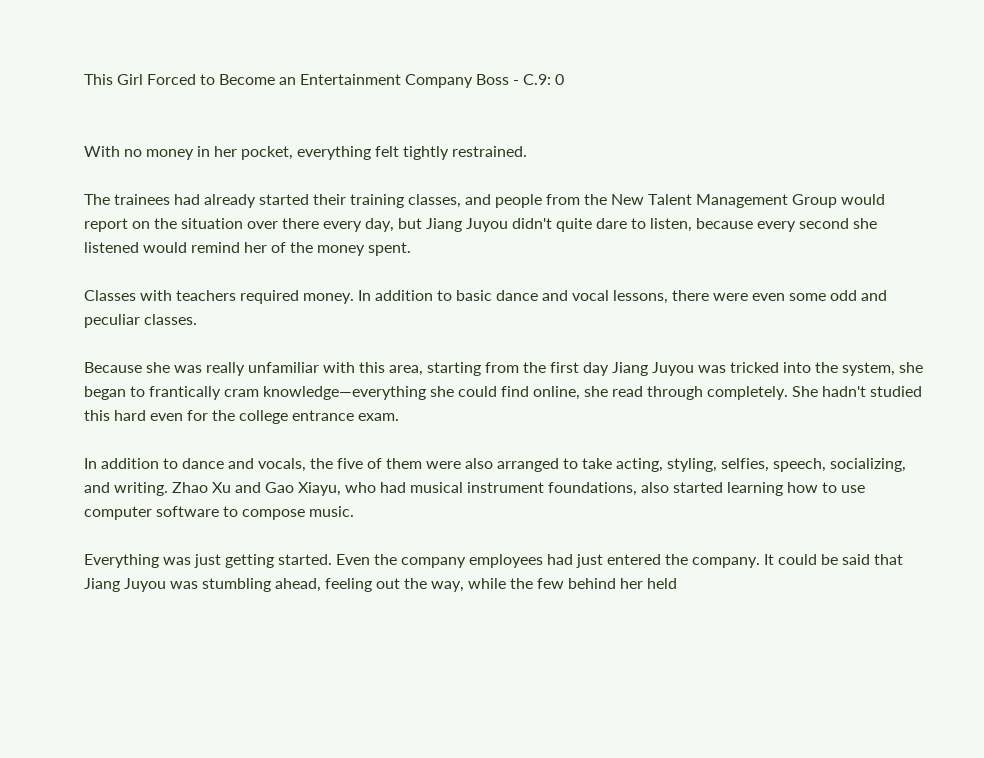This Girl Forced to Become an Entertainment Company Boss - C.9: 0


With no money in her pocket, everything felt tightly restrained.

The trainees had already started their training classes, and people from the New Talent Management Group would report on the situation over there every day, but Jiang Juyou didn't quite dare to listen, because every second she listened would remind her of the money spent.

Classes with teachers required money. In addition to basic dance and vocal lessons, there were even some odd and peculiar classes.

Because she was really unfamiliar with this area, starting from the first day Jiang Juyou was tricked into the system, she began to frantically cram knowledge—everything she could find online, she read through completely. She hadn't studied this hard even for the college entrance exam.

In addition to dance and vocals, the five of them were also arranged to take acting, styling, selfies, speech, socializing, and writing. Zhao Xu and Gao Xiayu, who had musical instrument foundations, also started learning how to use computer software to compose music.

Everything was just getting started. Even the company employees had just entered the company. It could be said that Jiang Juyou was stumbling ahead, feeling out the way, while the few behind her held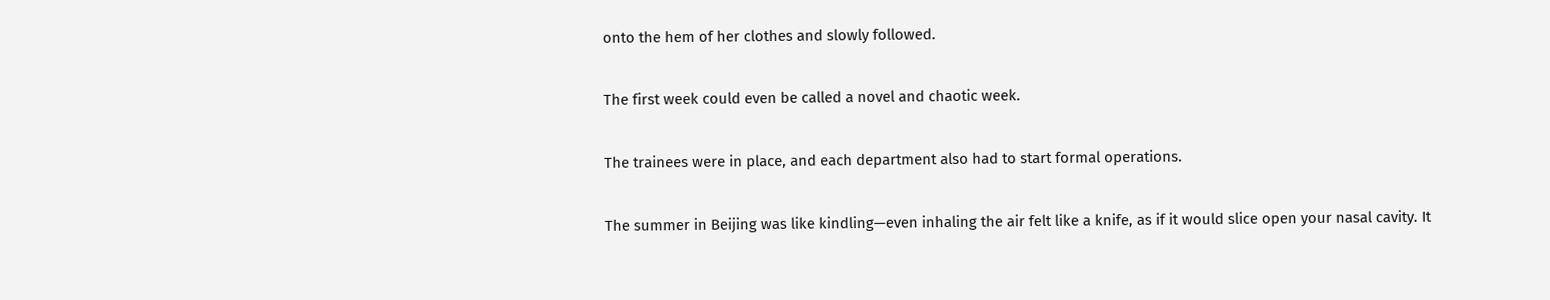onto the hem of her clothes and slowly followed.

The first week could even be called a novel and chaotic week.

The trainees were in place, and each department also had to start formal operations.

The summer in Beijing was like kindling—even inhaling the air felt like a knife, as if it would slice open your nasal cavity. It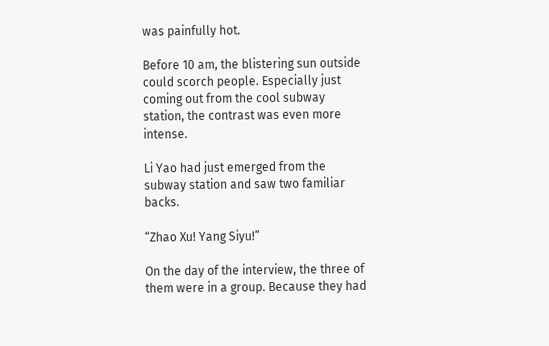was painfully hot.

Before 10 am, the blistering sun outside could scorch people. Especially just coming out from the cool subway station, the contrast was even more intense.

Li Yao had just emerged from the subway station and saw two familiar backs.

“Zhao Xu! Yang Siyu!”

On the day of the interview, the three of them were in a group. Because they had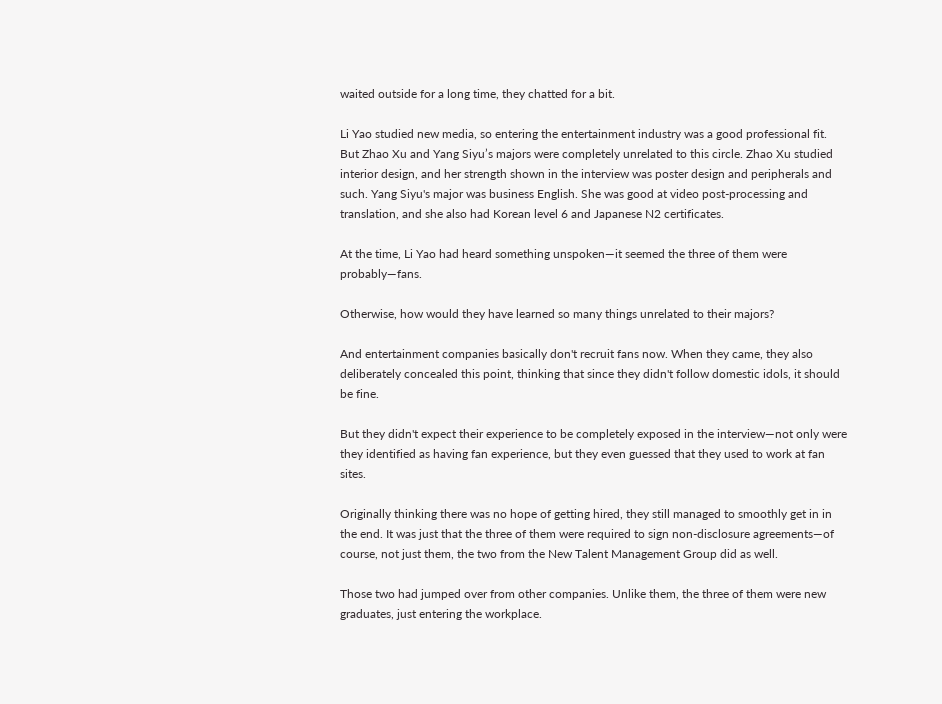waited outside for a long time, they chatted for a bit.

Li Yao studied new media, so entering the entertainment industry was a good professional fit. But Zhao Xu and Yang Siyu’s majors were completely unrelated to this circle. Zhao Xu studied interior design, and her strength shown in the interview was poster design and peripherals and such. Yang Siyu's major was business English. She was good at video post-processing and translation, and she also had Korean level 6 and Japanese N2 certificates.

At the time, Li Yao had heard something unspoken—it seemed the three of them were probably—fans.

Otherwise, how would they have learned so many things unrelated to their majors?

And entertainment companies basically don't recruit fans now. When they came, they also deliberately concealed this point, thinking that since they didn't follow domestic idols, it should be fine.

But they didn't expect their experience to be completely exposed in the interview—not only were they identified as having fan experience, but they even guessed that they used to work at fan sites.

Originally thinking there was no hope of getting hired, they still managed to smoothly get in in the end. It was just that the three of them were required to sign non-disclosure agreements—of course, not just them, the two from the New Talent Management Group did as well.

Those two had jumped over from other companies. Unlike them, the three of them were new graduates, just entering the workplace.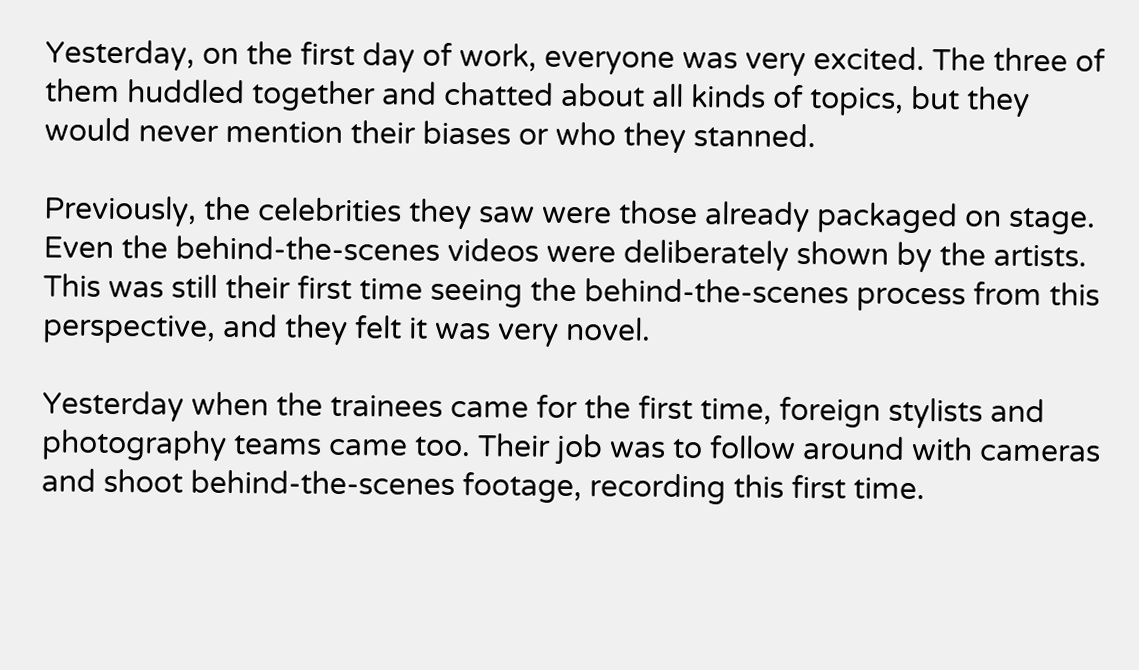Yesterday, on the first day of work, everyone was very excited. The three of them huddled together and chatted about all kinds of topics, but they would never mention their biases or who they stanned.

Previously, the celebrities they saw were those already packaged on stage. Even the behind-the-scenes videos were deliberately shown by the artists. This was still their first time seeing the behind-the-scenes process from this perspective, and they felt it was very novel.

Yesterday when the trainees came for the first time, foreign stylists and photography teams came too. Their job was to follow around with cameras and shoot behind-the-scenes footage, recording this first time.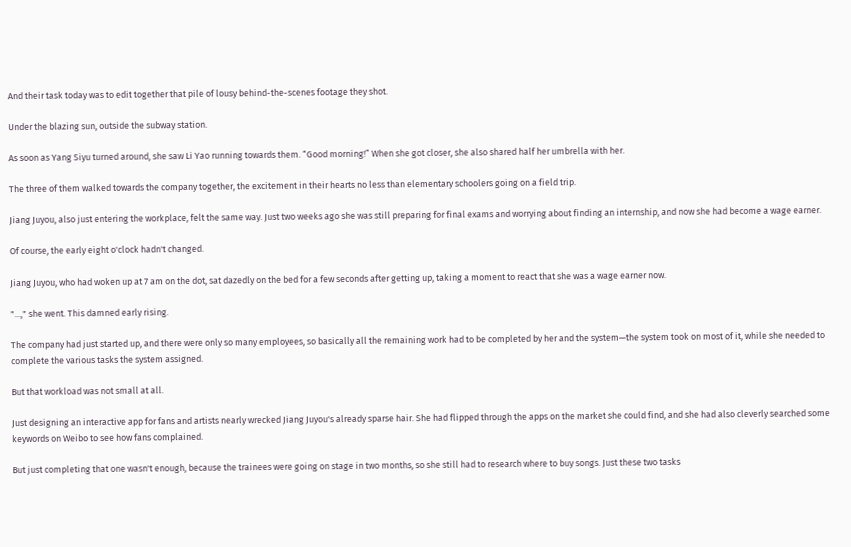And their task today was to edit together that pile of lousy behind-the-scenes footage they shot.

Under the blazing sun, outside the subway station.

As soon as Yang Siyu turned around, she saw Li Yao running towards them. “Good morning!” When she got closer, she also shared half her umbrella with her.

The three of them walked towards the company together, the excitement in their hearts no less than elementary schoolers going on a field trip.

Jiang Juyou, also just entering the workplace, felt the same way. Just two weeks ago she was still preparing for final exams and worrying about finding an internship, and now she had become a wage earner.

Of course, the early eight o'clock hadn't changed.

Jiang Juyou, who had woken up at 7 am on the dot, sat dazedly on the bed for a few seconds after getting up, taking a moment to react that she was a wage earner now.

"...," she went. This damned early rising.

The company had just started up, and there were only so many employees, so basically all the remaining work had to be completed by her and the system—the system took on most of it, while she needed to complete the various tasks the system assigned.

But that workload was not small at all.

Just designing an interactive app for fans and artists nearly wrecked Jiang Juyou's already sparse hair. She had flipped through the apps on the market she could find, and she had also cleverly searched some keywords on Weibo to see how fans complained.

But just completing that one wasn't enough, because the trainees were going on stage in two months, so she still had to research where to buy songs. Just these two tasks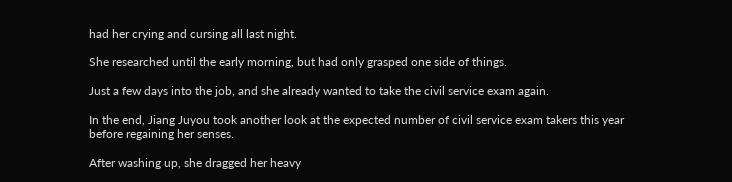had her crying and cursing all last night.

She researched until the early morning, but had only grasped one side of things.

Just a few days into the job, and she already wanted to take the civil service exam again.

In the end, Jiang Juyou took another look at the expected number of civil service exam takers this year before regaining her senses.

After washing up, she dragged her heavy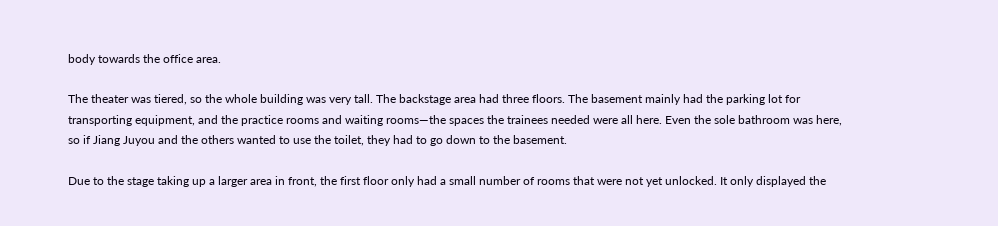body towards the office area.

The theater was tiered, so the whole building was very tall. The backstage area had three floors. The basement mainly had the parking lot for transporting equipment, and the practice rooms and waiting rooms—the spaces the trainees needed were all here. Even the sole bathroom was here, so if Jiang Juyou and the others wanted to use the toilet, they had to go down to the basement.

Due to the stage taking up a larger area in front, the first floor only had a small number of rooms that were not yet unlocked. It only displayed the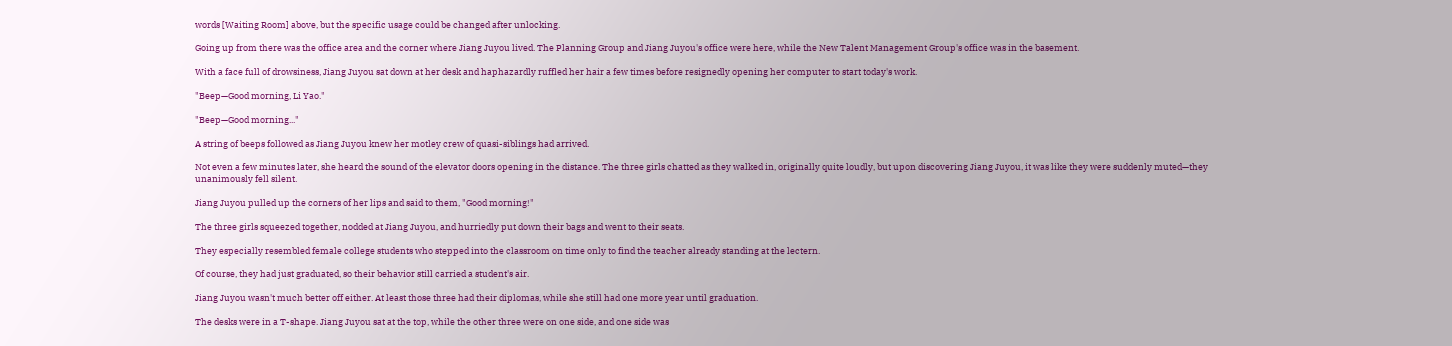words [Waiting Room] above, but the specific usage could be changed after unlocking.

Going up from there was the office area and the corner where Jiang Juyou lived. The Planning Group and Jiang Juyou's office were here, while the New Talent Management Group's office was in the basement.

With a face full of drowsiness, Jiang Juyou sat down at her desk and haphazardly ruffled her hair a few times before resignedly opening her computer to start today's work.

"Beep—Good morning, Li Yao."

"Beep—Good morning..."

A string of beeps followed as Jiang Juyou knew her motley crew of quasi-siblings had arrived.

Not even a few minutes later, she heard the sound of the elevator doors opening in the distance. The three girls chatted as they walked in, originally quite loudly, but upon discovering Jiang Juyou, it was like they were suddenly muted—they unanimously fell silent.

Jiang Juyou pulled up the corners of her lips and said to them, "Good morning!"

The three girls squeezed together, nodded at Jiang Juyou, and hurriedly put down their bags and went to their seats.

They especially resembled female college students who stepped into the classroom on time only to find the teacher already standing at the lectern.

Of course, they had just graduated, so their behavior still carried a student's air.

Jiang Juyou wasn't much better off either. At least those three had their diplomas, while she still had one more year until graduation.

The desks were in a T-shape. Jiang Juyou sat at the top, while the other three were on one side, and one side was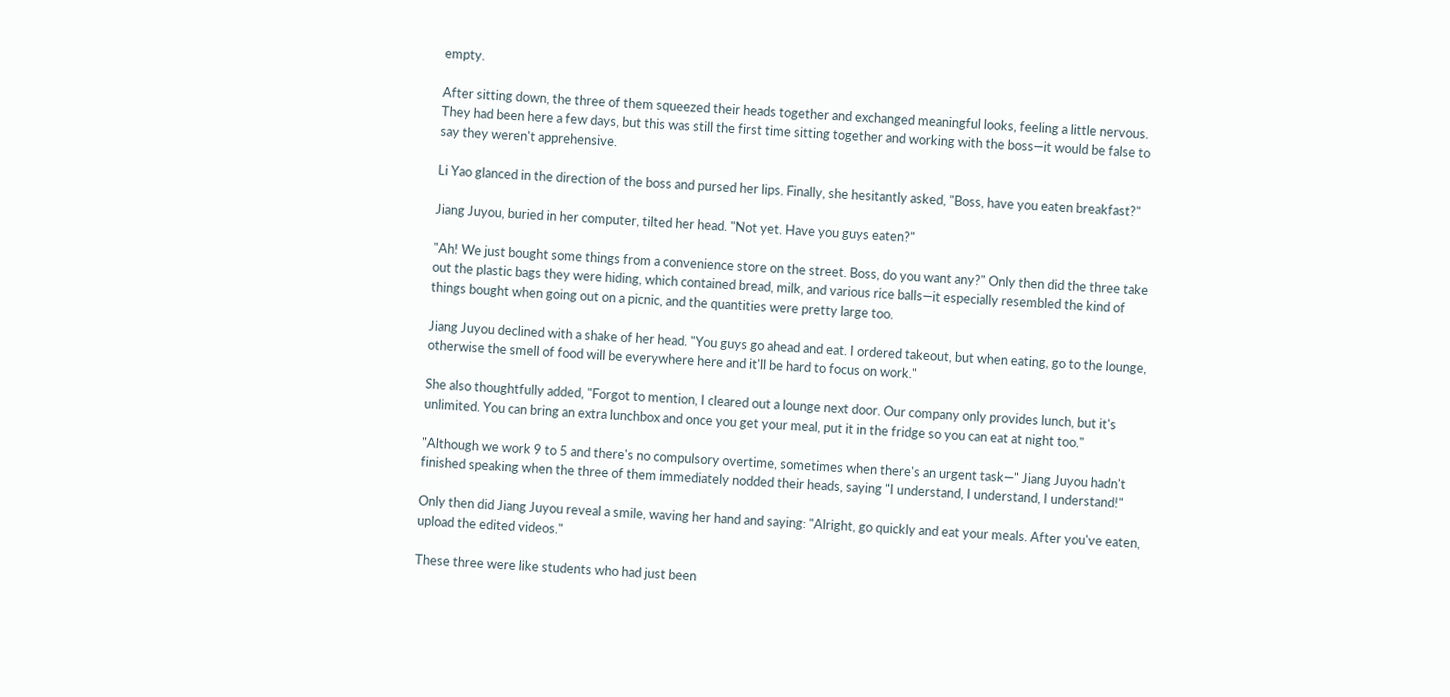empty.

After sitting down, the three of them squeezed their heads together and exchanged meaningful looks, feeling a little nervous. They had been here a few days, but this was still the first time sitting together and working with the boss—it would be false to say they weren't apprehensive.

Li Yao glanced in the direction of the boss and pursed her lips. Finally, she hesitantly asked, "Boss, have you eaten breakfast?"

Jiang Juyou, buried in her computer, tilted her head. "Not yet. Have you guys eaten?"

"Ah! We just bought some things from a convenience store on the street. Boss, do you want any?" Only then did the three take out the plastic bags they were hiding, which contained bread, milk, and various rice balls—it especially resembled the kind of things bought when going out on a picnic, and the quantities were pretty large too.

Jiang Juyou declined with a shake of her head. "You guys go ahead and eat. I ordered takeout, but when eating, go to the lounge, otherwise the smell of food will be everywhere here and it'll be hard to focus on work."

She also thoughtfully added, "Forgot to mention, I cleared out a lounge next door. Our company only provides lunch, but it's unlimited. You can bring an extra lunchbox and once you get your meal, put it in the fridge so you can eat at night too."

"Although we work 9 to 5 and there's no compulsory overtime, sometimes when there's an urgent task—" Jiang Juyou hadn't finished speaking when the three of them immediately nodded their heads, saying "I understand, I understand, I understand!"

Only then did Jiang Juyou reveal a smile, waving her hand and saying: "Alright, go quickly and eat your meals. After you've eaten, upload the edited videos."

These three were like students who had just been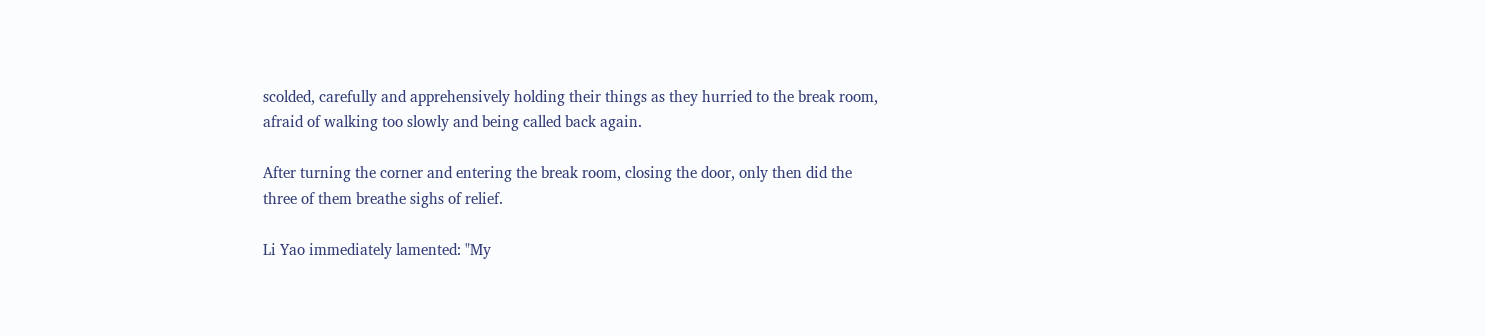scolded, carefully and apprehensively holding their things as they hurried to the break room, afraid of walking too slowly and being called back again.

After turning the corner and entering the break room, closing the door, only then did the three of them breathe sighs of relief.

Li Yao immediately lamented: "My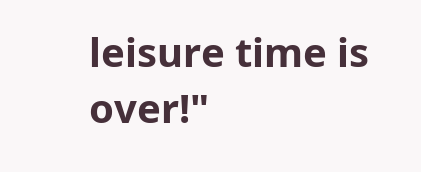leisure time is over!"